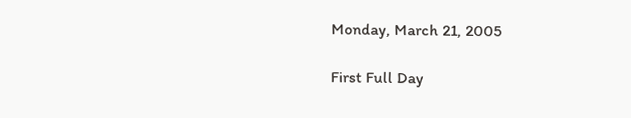Monday, March 21, 2005

First Full Day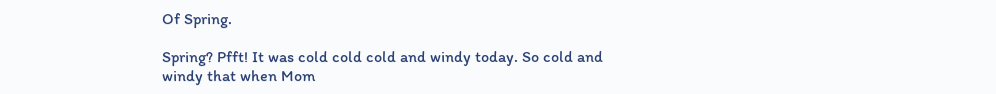Of Spring.

Spring? Pfft! It was cold cold cold and windy today. So cold and windy that when Mom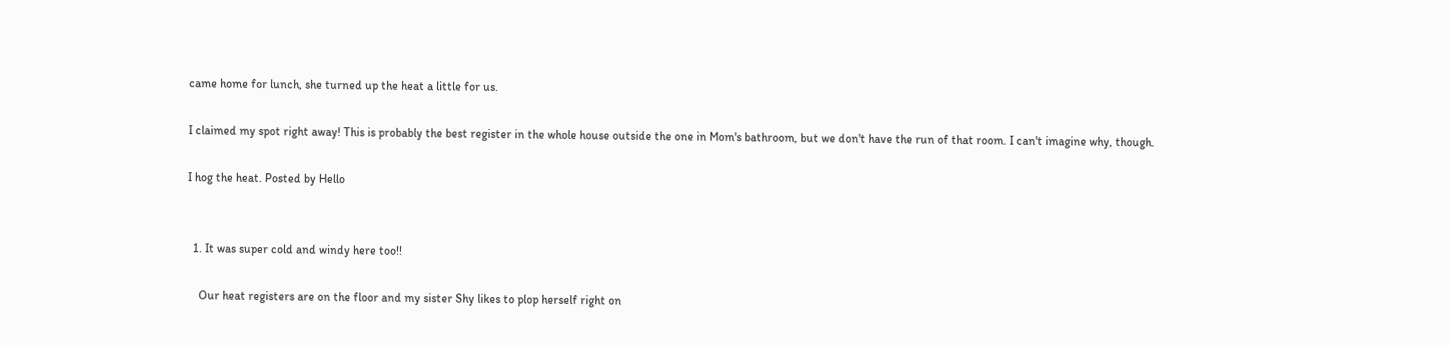came home for lunch, she turned up the heat a little for us.

I claimed my spot right away! This is probably the best register in the whole house outside the one in Mom's bathroom, but we don't have the run of that room. I can't imagine why, though.

I hog the heat. Posted by Hello


  1. It was super cold and windy here too!!

    Our heat registers are on the floor and my sister Shy likes to plop herself right on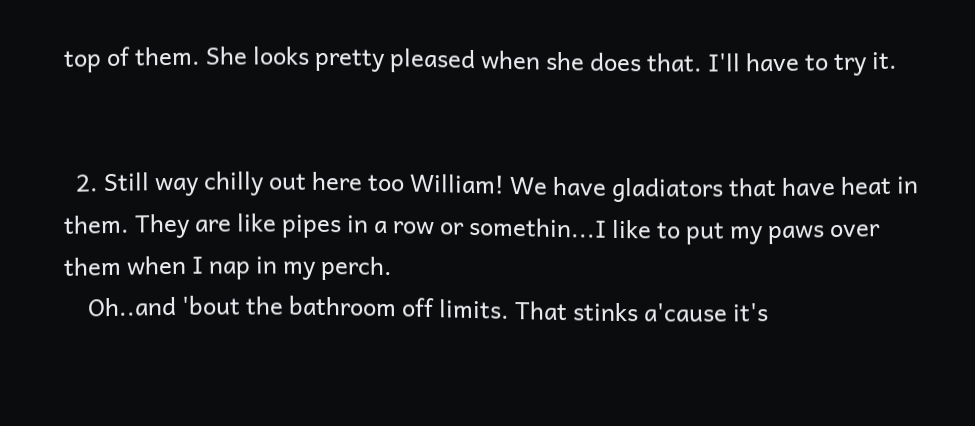top of them. She looks pretty pleased when she does that. I'll have to try it.


  2. Still way chilly out here too William! We have gladiators that have heat in them. They are like pipes in a row or somethin...I like to put my paws over them when I nap in my perch.
    Oh..and 'bout the bathroom off limits. That stinks a'cause it's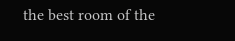the best room of the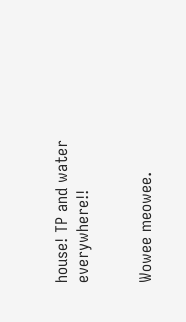house! TP and water everywhere!!


Wowee meowee.